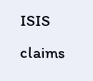ISIS claims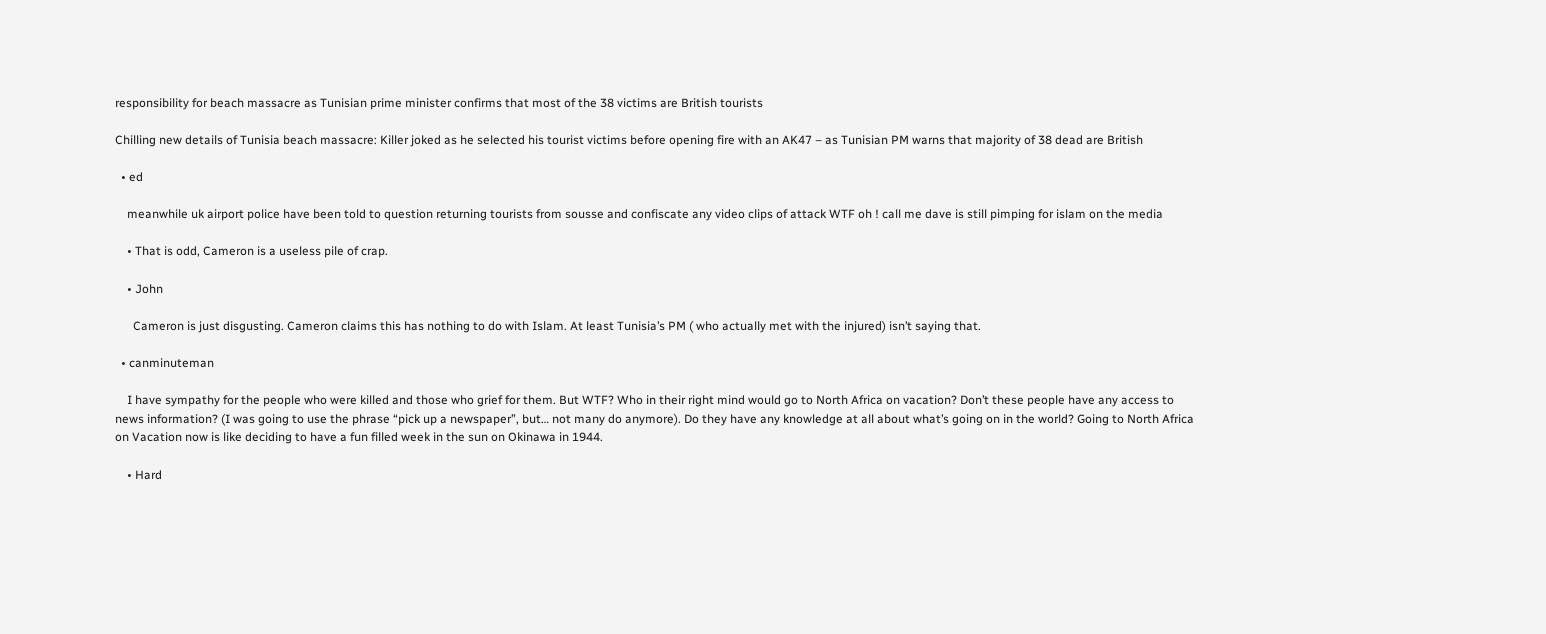responsibility for beach massacre as Tunisian prime minister confirms that most of the 38 victims are British tourists

Chilling new details of Tunisia beach massacre: Killer joked as he selected his tourist victims before opening fire with an AK47 – as Tunisian PM warns that majority of 38 dead are British

  • ed

    meanwhile uk airport police have been told to question returning tourists from sousse and confiscate any video clips of attack WTF oh ! call me dave is still pimping for islam on the media

    • That is odd, Cameron is a useless pile of crap.

    • John

      Cameron is just disgusting. Cameron claims this has nothing to do with Islam. At least Tunisia’s PM ( who actually met with the injured) isn’t saying that.

  • canminuteman

    I have sympathy for the people who were killed and those who grief for them. But WTF? Who in their right mind would go to North Africa on vacation? Don’t these people have any access to news information? (I was going to use the phrase “pick up a newspaper”, but… not many do anymore). Do they have any knowledge at all about what’s going on in the world? Going to North Africa on Vacation now is like deciding to have a fun filled week in the sun on Okinawa in 1944.

    • Hard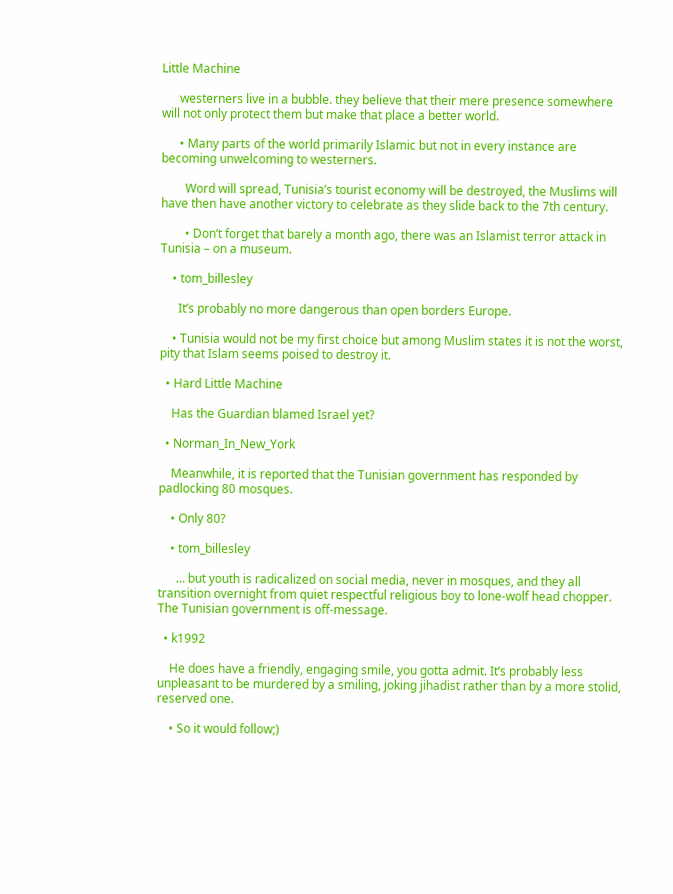Little Machine

      westerners live in a bubble. they believe that their mere presence somewhere will not only protect them but make that place a better world.

      • Many parts of the world primarily Islamic but not in every instance are becoming unwelcoming to westerners.

        Word will spread, Tunisia’s tourist economy will be destroyed, the Muslims will have then have another victory to celebrate as they slide back to the 7th century.

        • Don’t forget that barely a month ago, there was an Islamist terror attack in Tunisia – on a museum.

    • tom_billesley

      It’s probably no more dangerous than open borders Europe.

    • Tunisia would not be my first choice but among Muslim states it is not the worst, pity that Islam seems poised to destroy it.

  • Hard Little Machine

    Has the Guardian blamed Israel yet?

  • Norman_In_New_York

    Meanwhile, it is reported that the Tunisian government has responded by padlocking 80 mosques.

    • Only 80?

    • tom_billesley

      … but youth is radicalized on social media, never in mosques, and they all transition overnight from quiet respectful religious boy to lone-wolf head chopper. The Tunisian government is off-message.

  • k1992

    He does have a friendly, engaging smile, you gotta admit. It’s probably less unpleasant to be murdered by a smiling, joking jihadist rather than by a more stolid, reserved one.

    • So it would follow;)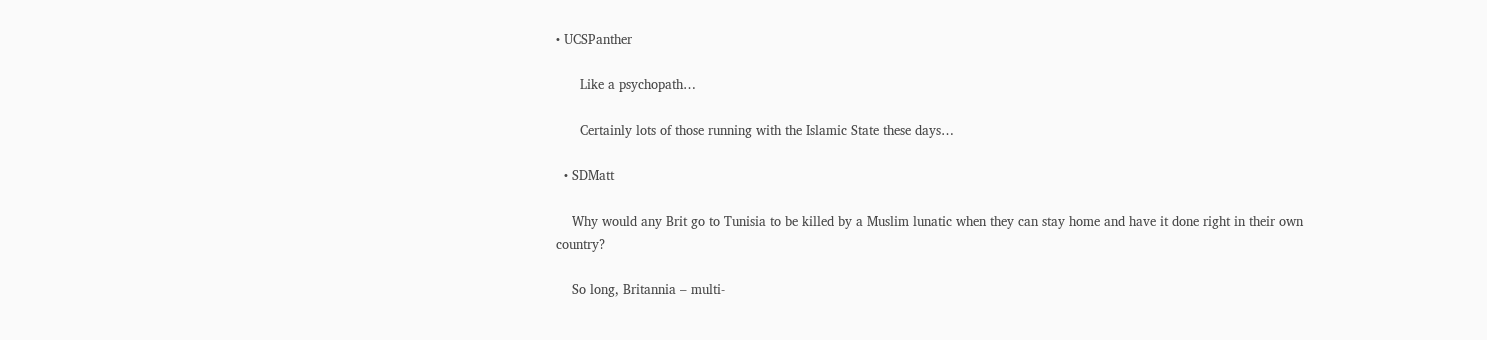• UCSPanther

      Like a psychopath…

      Certainly lots of those running with the Islamic State these days…

  • SDMatt

    Why would any Brit go to Tunisia to be killed by a Muslim lunatic when they can stay home and have it done right in their own country?

    So long, Britannia – multi-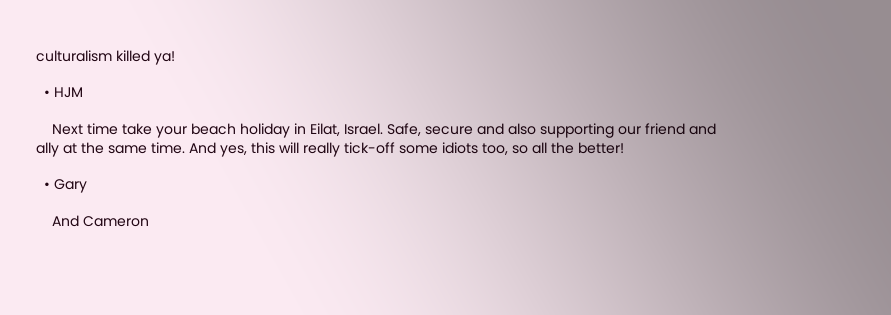culturalism killed ya!

  • HJM

    Next time take your beach holiday in Eilat, Israel. Safe, secure and also supporting our friend and ally at the same time. And yes, this will really tick-off some idiots too, so all the better!

  • Gary

    And Cameron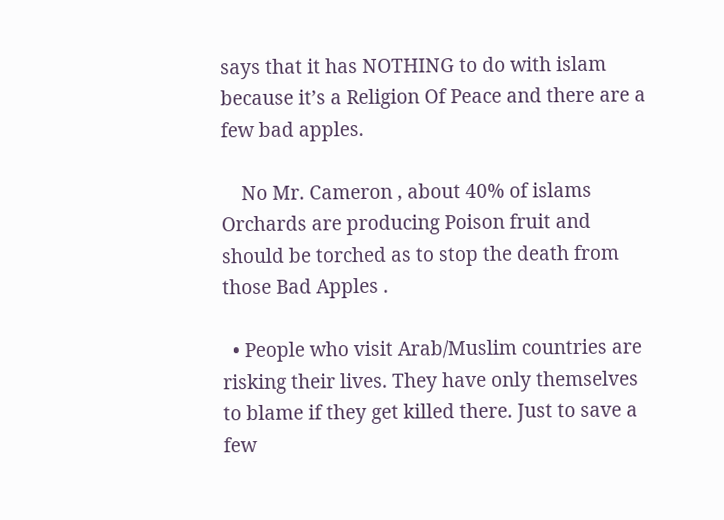says that it has NOTHING to do with islam because it’s a Religion Of Peace and there are a few bad apples.

    No Mr. Cameron , about 40% of islams Orchards are producing Poison fruit and should be torched as to stop the death from those Bad Apples .

  • People who visit Arab/Muslim countries are risking their lives. They have only themselves to blame if they get killed there. Just to save a few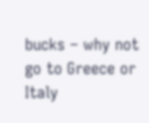bucks – why not go to Greece or Italy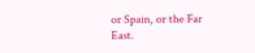or Spain, or the Far East.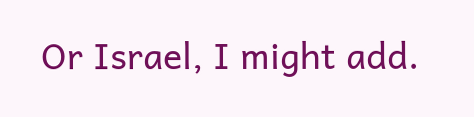Or Israel, I might add.